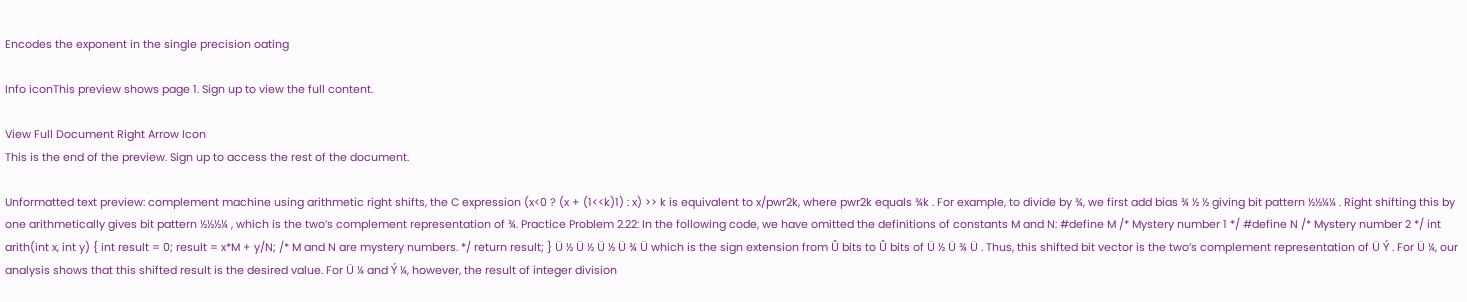Encodes the exponent in the single precision oating

Info iconThis preview shows page 1. Sign up to view the full content.

View Full Document Right Arrow Icon
This is the end of the preview. Sign up to access the rest of the document.

Unformatted text preview: complement machine using arithmetic right shifts, the C expression (x<0 ? (x + (1<<k)1) : x) >> k is equivalent to x/pwr2k, where pwr2k equals ¾k . For example, to divide by ¾, we first add bias ¾ ½ ½ giving bit pattern ½½¼¼ . Right shifting this by one arithmetically gives bit pattern ½½½¼ , which is the two’s complement representation of ¾. Practice Problem 2.22: In the following code, we have omitted the definitions of constants M and N: #define M /* Mystery number 1 */ #define N /* Mystery number 2 */ int arith(int x, int y) { int result = 0; result = x*M + y/N; /* M and N are mystery numbers. */ return result; } Ü ½ Ü ½ Ü ½ Ü ¾ Ü which is the sign extension from Û bits to Û bits of Ü ½ Ü ¾ Ü . Thus, this shifted bit vector is the two’s complement representation of Ü Ý . For Ü ¼, our analysis shows that this shifted result is the desired value. For Ü ¼ and Ý ¼, however, the result of integer division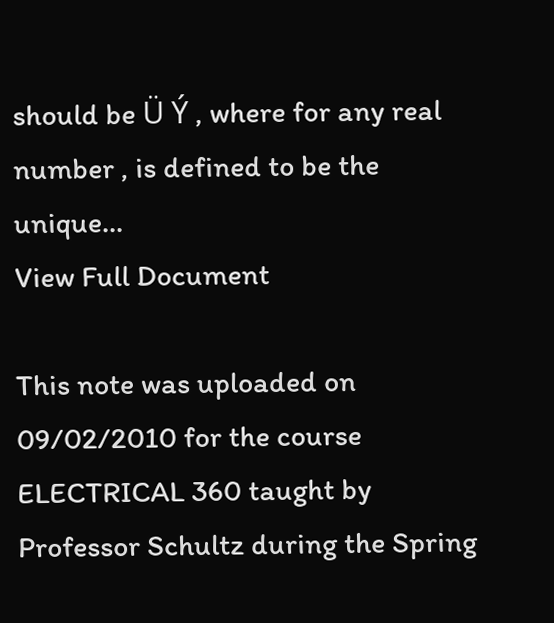should be Ü Ý , where for any real number , is defined to be the unique...
View Full Document

This note was uploaded on 09/02/2010 for the course ELECTRICAL 360 taught by Professor Schultz during the Spring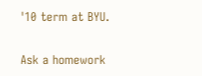'10 term at BYU.

Ask a homework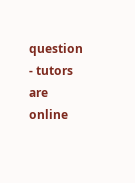question - tutors are online